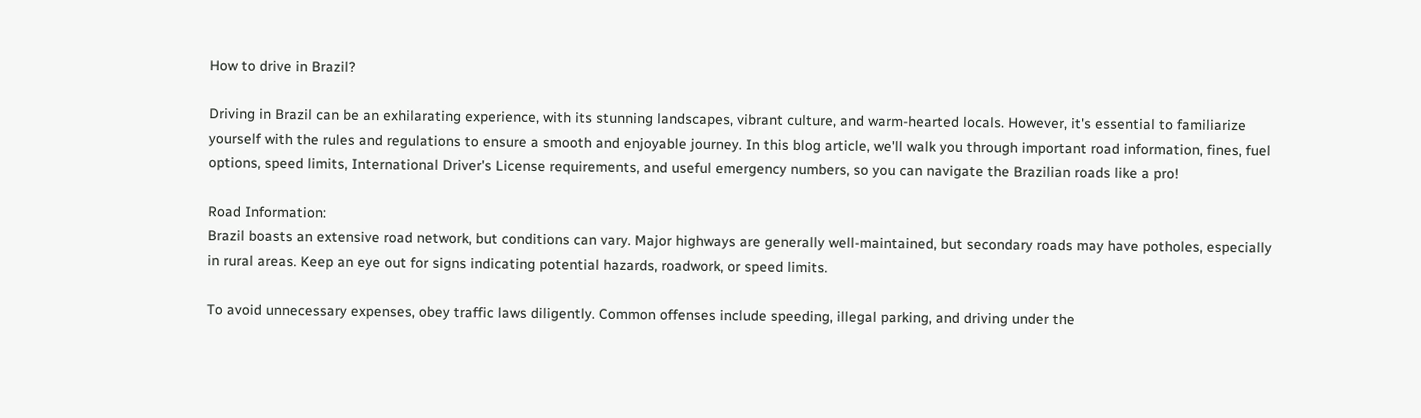How to drive in Brazil?

Driving in Brazil can be an exhilarating experience, with its stunning landscapes, vibrant culture, and warm-hearted locals. However, it's essential to familiarize yourself with the rules and regulations to ensure a smooth and enjoyable journey. In this blog article, we'll walk you through important road information, fines, fuel options, speed limits, International Driver's License requirements, and useful emergency numbers, so you can navigate the Brazilian roads like a pro!

Road Information:
Brazil boasts an extensive road network, but conditions can vary. Major highways are generally well-maintained, but secondary roads may have potholes, especially in rural areas. Keep an eye out for signs indicating potential hazards, roadwork, or speed limits.

To avoid unnecessary expenses, obey traffic laws diligently. Common offenses include speeding, illegal parking, and driving under the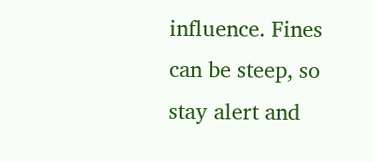influence. Fines can be steep, so stay alert and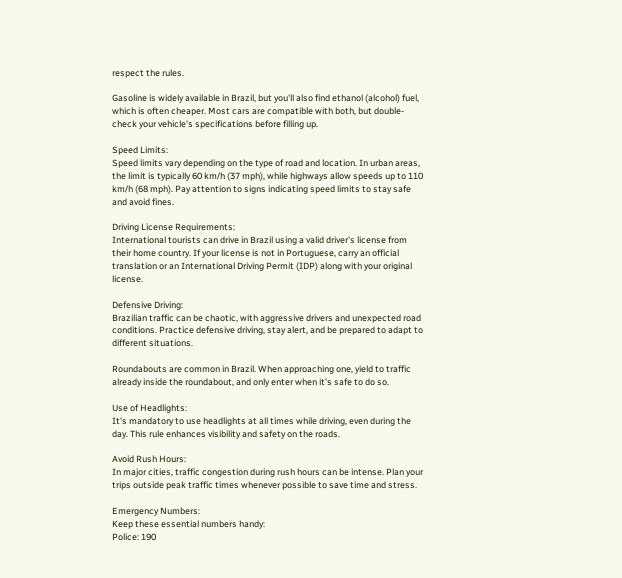respect the rules.

Gasoline is widely available in Brazil, but you'll also find ethanol (alcohol) fuel, which is often cheaper. Most cars are compatible with both, but double-check your vehicle's specifications before filling up.

Speed Limits:
Speed limits vary depending on the type of road and location. In urban areas, the limit is typically 60 km/h (37 mph), while highways allow speeds up to 110 km/h (68 mph). Pay attention to signs indicating speed limits to stay safe and avoid fines.

Driving License Requirements:
International tourists can drive in Brazil using a valid driver's license from their home country. If your license is not in Portuguese, carry an official translation or an International Driving Permit (IDP) along with your original license.

Defensive Driving:
Brazilian traffic can be chaotic, with aggressive drivers and unexpected road conditions. Practice defensive driving, stay alert, and be prepared to adapt to different situations.

Roundabouts are common in Brazil. When approaching one, yield to traffic already inside the roundabout, and only enter when it's safe to do so.

Use of Headlights:
It's mandatory to use headlights at all times while driving, even during the day. This rule enhances visibility and safety on the roads.

Avoid Rush Hours:
In major cities, traffic congestion during rush hours can be intense. Plan your trips outside peak traffic times whenever possible to save time and stress.

Emergency Numbers:
Keep these essential numbers handy:
Police: 190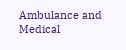Ambulance and Medical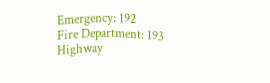Emergency: 192
Fire Department: 193
Highway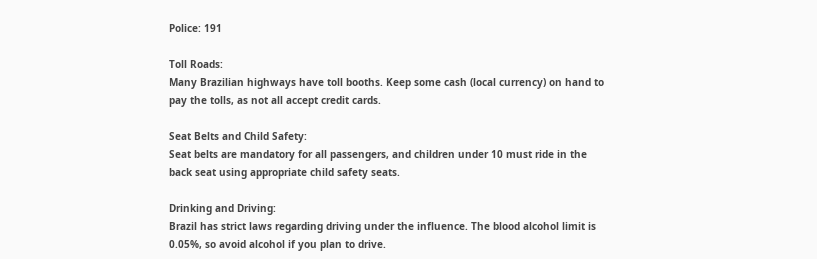Police: 191

Toll Roads:
Many Brazilian highways have toll booths. Keep some cash (local currency) on hand to pay the tolls, as not all accept credit cards.

Seat Belts and Child Safety:
Seat belts are mandatory for all passengers, and children under 10 must ride in the back seat using appropriate child safety seats.

Drinking and Driving:
Brazil has strict laws regarding driving under the influence. The blood alcohol limit is 0.05%, so avoid alcohol if you plan to drive.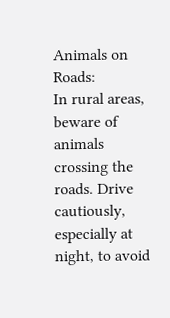Animals on Roads:
In rural areas, beware of animals crossing the roads. Drive cautiously, especially at night, to avoid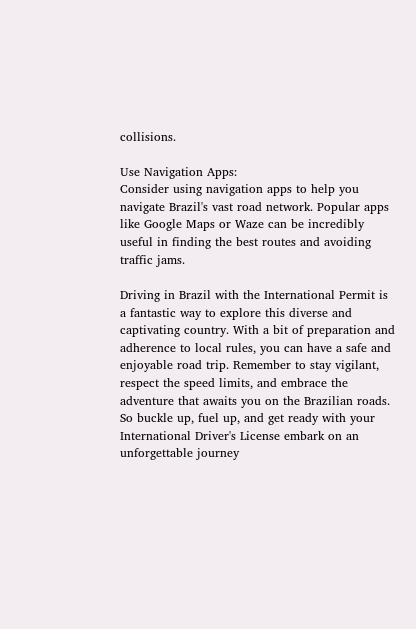collisions.

Use Navigation Apps:
Consider using navigation apps to help you navigate Brazil's vast road network. Popular apps like Google Maps or Waze can be incredibly useful in finding the best routes and avoiding traffic jams.

Driving in Brazil with the International Permit is a fantastic way to explore this diverse and captivating country. With a bit of preparation and adherence to local rules, you can have a safe and enjoyable road trip. Remember to stay vigilant, respect the speed limits, and embrace the adventure that awaits you on the Brazilian roads. So buckle up, fuel up, and get ready with your International Driver's License embark on an unforgettable journey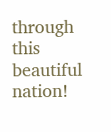through this beautiful nation!